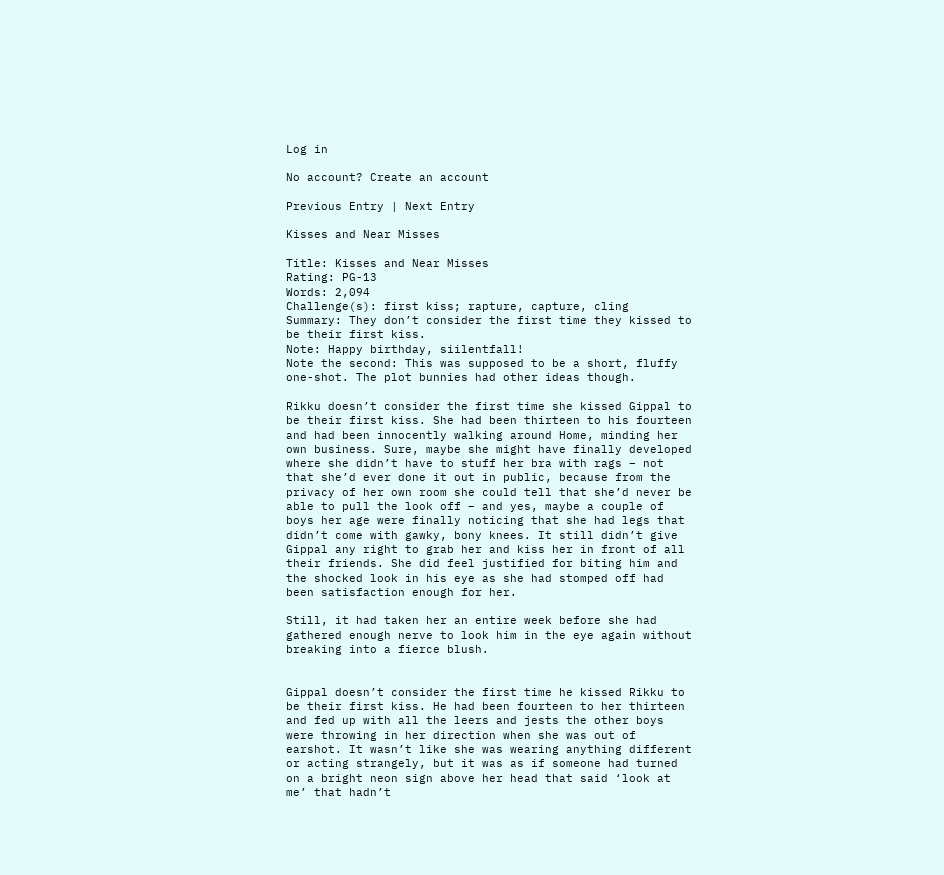Log in

No account? Create an account

Previous Entry | Next Entry

Kisses and Near Misses

Title: Kisses and Near Misses
Rating: PG-13
Words: 2,094
Challenge(s): first kiss; rapture, capture, cling
Summary: They don’t consider the first time they kissed to be their first kiss.
Note: Happy birthday, siilentfall!
Note the second: This was supposed to be a short, fluffy one-shot. The plot bunnies had other ideas though.

Rikku doesn’t consider the first time she kissed Gippal to be their first kiss. She had been thirteen to his fourteen and had been innocently walking around Home, minding her own business. Sure, maybe she might have finally developed where she didn’t have to stuff her bra with rags – not that she’d ever done it out in public, because from the privacy of her own room she could tell that she’d never be able to pull the look off – and yes, maybe a couple of boys her age were finally noticing that she had legs that didn’t come with gawky, bony knees. It still didn’t give Gippal any right to grab her and kiss her in front of all their friends. She did feel justified for biting him and the shocked look in his eye as she had stomped off had been satisfaction enough for her.

Still, it had taken her an entire week before she had gathered enough nerve to look him in the eye again without breaking into a fierce blush.


Gippal doesn’t consider the first time he kissed Rikku to be their first kiss. He had been fourteen to her thirteen and fed up with all the leers and jests the other boys were throwing in her direction when she was out of earshot. It wasn’t like she was wearing anything different or acting strangely, but it was as if someone had turned on a bright neon sign above her head that said ‘look at me’ that hadn’t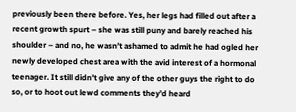previously been there before. Yes, her legs had filled out after a recent growth spurt – she was still puny and barely reached his shoulder – and no, he wasn’t ashamed to admit he had ogled her newly developed chest area with the avid interest of a hormonal teenager. It still didn’t give any of the other guys the right to do so, or to hoot out lewd comments they’d heard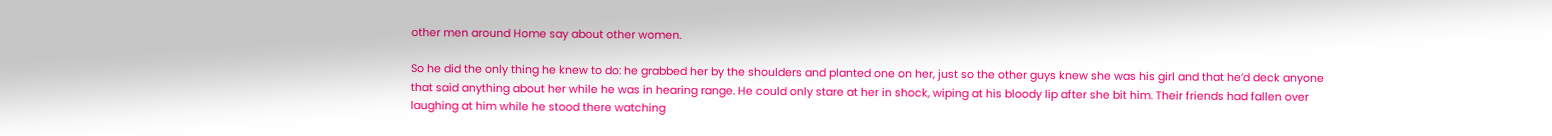other men around Home say about other women.

So he did the only thing he knew to do: he grabbed her by the shoulders and planted one on her, just so the other guys knew she was his girl and that he’d deck anyone that said anything about her while he was in hearing range. He could only stare at her in shock, wiping at his bloody lip after she bit him. Their friends had fallen over laughing at him while he stood there watching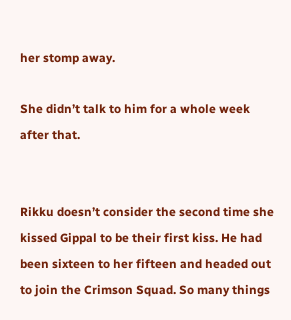her stomp away.

She didn’t talk to him for a whole week after that.


Rikku doesn’t consider the second time she kissed Gippal to be their first kiss. He had been sixteen to her fifteen and headed out to join the Crimson Squad. So many things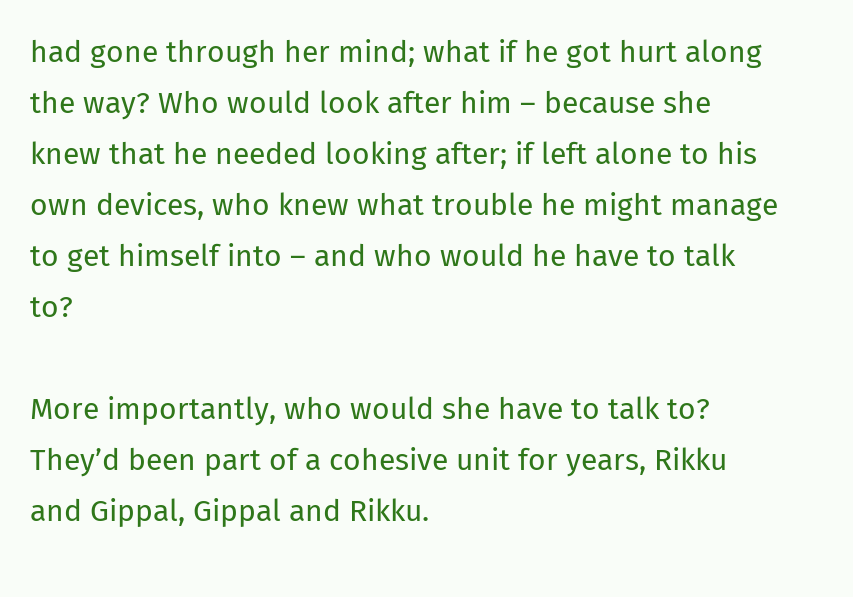had gone through her mind; what if he got hurt along the way? Who would look after him – because she knew that he needed looking after; if left alone to his own devices, who knew what trouble he might manage to get himself into – and who would he have to talk to?

More importantly, who would she have to talk to? They’d been part of a cohesive unit for years, Rikku and Gippal, Gippal and Rikku.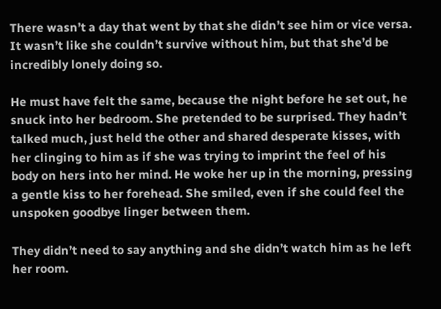There wasn’t a day that went by that she didn’t see him or vice versa. It wasn’t like she couldn’t survive without him, but that she’d be incredibly lonely doing so.

He must have felt the same, because the night before he set out, he snuck into her bedroom. She pretended to be surprised. They hadn’t talked much, just held the other and shared desperate kisses, with her clinging to him as if she was trying to imprint the feel of his body on hers into her mind. He woke her up in the morning, pressing a gentle kiss to her forehead. She smiled, even if she could feel the unspoken goodbye linger between them.

They didn’t need to say anything and she didn’t watch him as he left her room.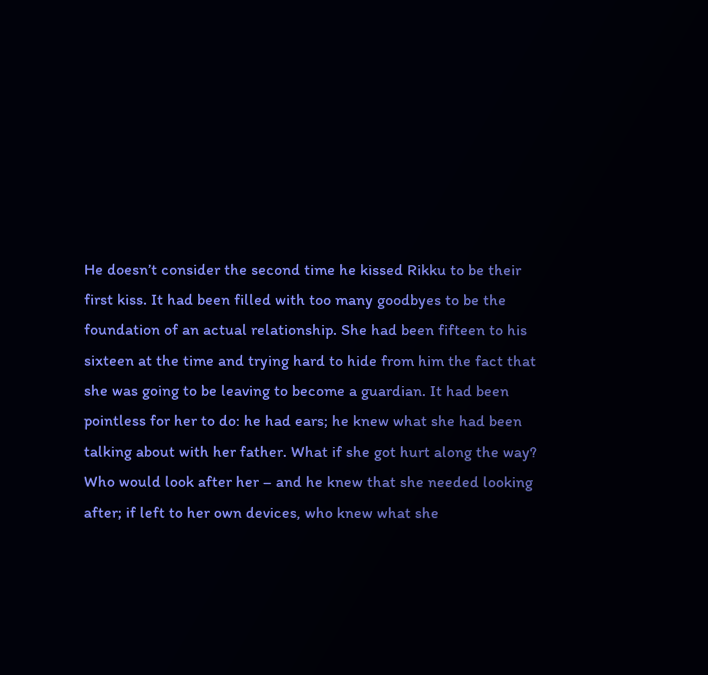He doesn’t consider the second time he kissed Rikku to be their first kiss. It had been filled with too many goodbyes to be the foundation of an actual relationship. She had been fifteen to his sixteen at the time and trying hard to hide from him the fact that she was going to be leaving to become a guardian. It had been pointless for her to do: he had ears; he knew what she had been talking about with her father. What if she got hurt along the way? Who would look after her – and he knew that she needed looking after; if left to her own devices, who knew what she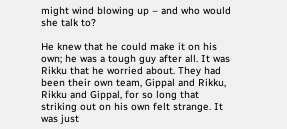might wind blowing up – and who would she talk to?

He knew that he could make it on his own; he was a tough guy after all. It was Rikku that he worried about. They had been their own team, Gippal and Rikku, Rikku and Gippal, for so long that striking out on his own felt strange. It was just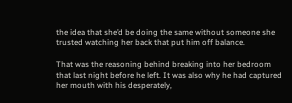the idea that she’d be doing the same without someone she trusted watching her back that put him off balance.

That was the reasoning behind breaking into her bedroom that last night before he left. It was also why he had captured her mouth with his desperately,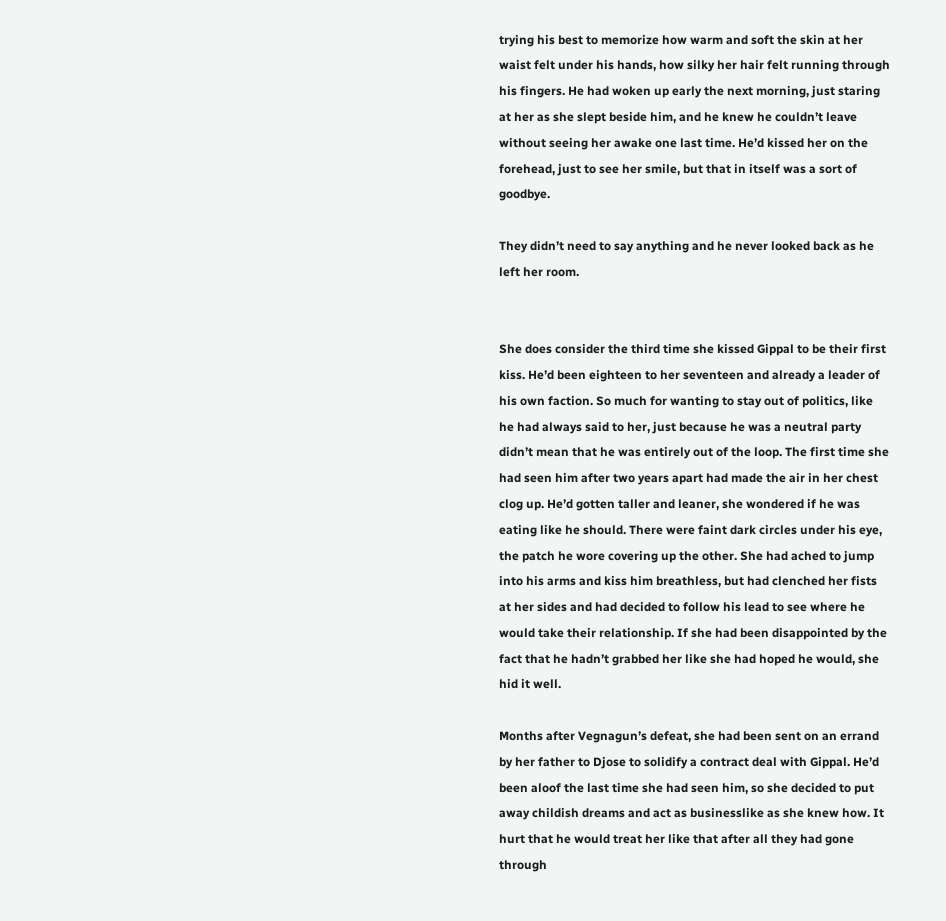trying his best to memorize how warm and soft the skin at her waist felt under his hands, how silky her hair felt running through his fingers. He had woken up early the next morning, just staring at her as she slept beside him, and he knew he couldn’t leave without seeing her awake one last time. He’d kissed her on the forehead, just to see her smile, but that in itself was a sort of goodbye.

They didn’t need to say anything and he never looked back as he left her room.


She does consider the third time she kissed Gippal to be their first kiss. He’d been eighteen to her seventeen and already a leader of his own faction. So much for wanting to stay out of politics, like he had always said to her, just because he was a neutral party didn’t mean that he was entirely out of the loop. The first time she had seen him after two years apart had made the air in her chest clog up. He’d gotten taller and leaner, she wondered if he was eating like he should. There were faint dark circles under his eye, the patch he wore covering up the other. She had ached to jump into his arms and kiss him breathless, but had clenched her fists at her sides and had decided to follow his lead to see where he would take their relationship. If she had been disappointed by the fact that he hadn’t grabbed her like she had hoped he would, she hid it well.

Months after Vegnagun’s defeat, she had been sent on an errand by her father to Djose to solidify a contract deal with Gippal. He’d been aloof the last time she had seen him, so she decided to put away childish dreams and act as businesslike as she knew how. It hurt that he would treat her like that after all they had gone through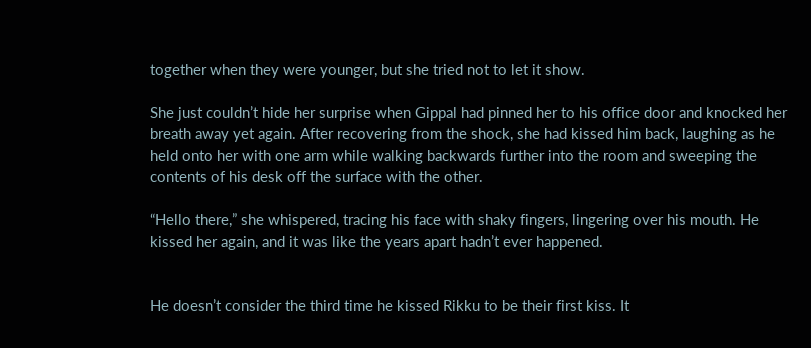together when they were younger, but she tried not to let it show.

She just couldn’t hide her surprise when Gippal had pinned her to his office door and knocked her breath away yet again. After recovering from the shock, she had kissed him back, laughing as he held onto her with one arm while walking backwards further into the room and sweeping the contents of his desk off the surface with the other.

“Hello there,” she whispered, tracing his face with shaky fingers, lingering over his mouth. He kissed her again, and it was like the years apart hadn’t ever happened.


He doesn’t consider the third time he kissed Rikku to be their first kiss. It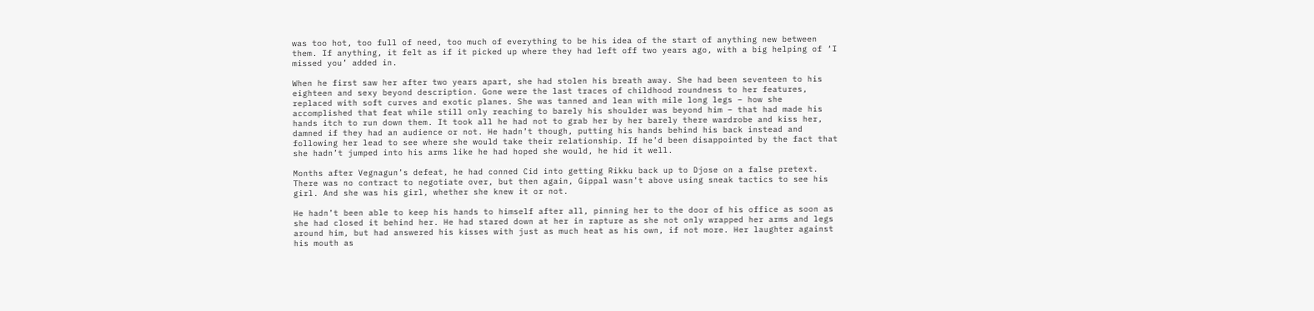was too hot, too full of need, too much of everything to be his idea of the start of anything new between them. If anything, it felt as if it picked up where they had left off two years ago, with a big helping of ‘I missed you’ added in.

When he first saw her after two years apart, she had stolen his breath away. She had been seventeen to his eighteen and sexy beyond description. Gone were the last traces of childhood roundness to her features, replaced with soft curves and exotic planes. She was tanned and lean with mile long legs – how she accomplished that feat while still only reaching to barely his shoulder was beyond him – that had made his hands itch to run down them. It took all he had not to grab her by her barely there wardrobe and kiss her, damned if they had an audience or not. He hadn’t though, putting his hands behind his back instead and following her lead to see where she would take their relationship. If he’d been disappointed by the fact that she hadn’t jumped into his arms like he had hoped she would, he hid it well.

Months after Vegnagun’s defeat, he had conned Cid into getting Rikku back up to Djose on a false pretext. There was no contract to negotiate over, but then again, Gippal wasn’t above using sneak tactics to see his girl. And she was his girl, whether she knew it or not.

He hadn’t been able to keep his hands to himself after all, pinning her to the door of his office as soon as she had closed it behind her. He had stared down at her in rapture as she not only wrapped her arms and legs around him, but had answered his kisses with just as much heat as his own, if not more. Her laughter against his mouth as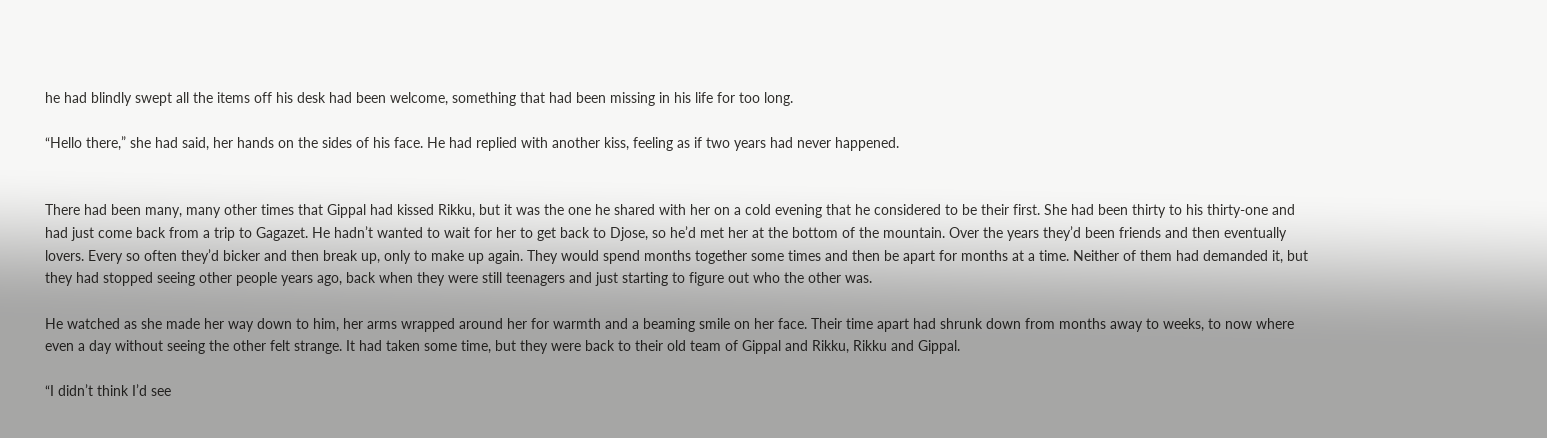he had blindly swept all the items off his desk had been welcome, something that had been missing in his life for too long.

“Hello there,” she had said, her hands on the sides of his face. He had replied with another kiss, feeling as if two years had never happened.


There had been many, many other times that Gippal had kissed Rikku, but it was the one he shared with her on a cold evening that he considered to be their first. She had been thirty to his thirty-one and had just come back from a trip to Gagazet. He hadn’t wanted to wait for her to get back to Djose, so he’d met her at the bottom of the mountain. Over the years they’d been friends and then eventually lovers. Every so often they’d bicker and then break up, only to make up again. They would spend months together some times and then be apart for months at a time. Neither of them had demanded it, but they had stopped seeing other people years ago, back when they were still teenagers and just starting to figure out who the other was.

He watched as she made her way down to him, her arms wrapped around her for warmth and a beaming smile on her face. Their time apart had shrunk down from months away to weeks, to now where even a day without seeing the other felt strange. It had taken some time, but they were back to their old team of Gippal and Rikku, Rikku and Gippal.

“I didn’t think I’d see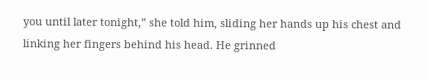you until later tonight,” she told him, sliding her hands up his chest and linking her fingers behind his head. He grinned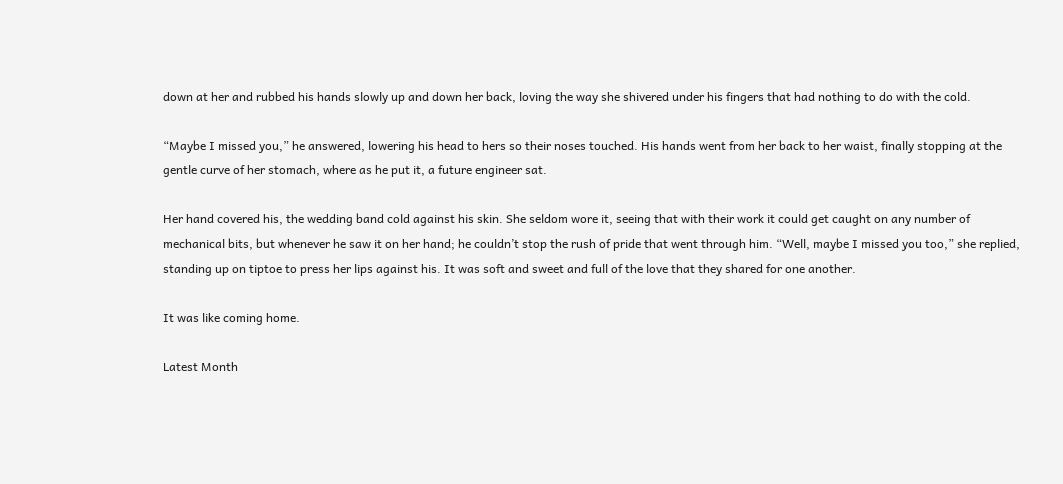down at her and rubbed his hands slowly up and down her back, loving the way she shivered under his fingers that had nothing to do with the cold.

“Maybe I missed you,” he answered, lowering his head to hers so their noses touched. His hands went from her back to her waist, finally stopping at the gentle curve of her stomach, where as he put it, a future engineer sat.

Her hand covered his, the wedding band cold against his skin. She seldom wore it, seeing that with their work it could get caught on any number of mechanical bits, but whenever he saw it on her hand; he couldn’t stop the rush of pride that went through him. “Well, maybe I missed you too,” she replied, standing up on tiptoe to press her lips against his. It was soft and sweet and full of the love that they shared for one another.

It was like coming home.

Latest Month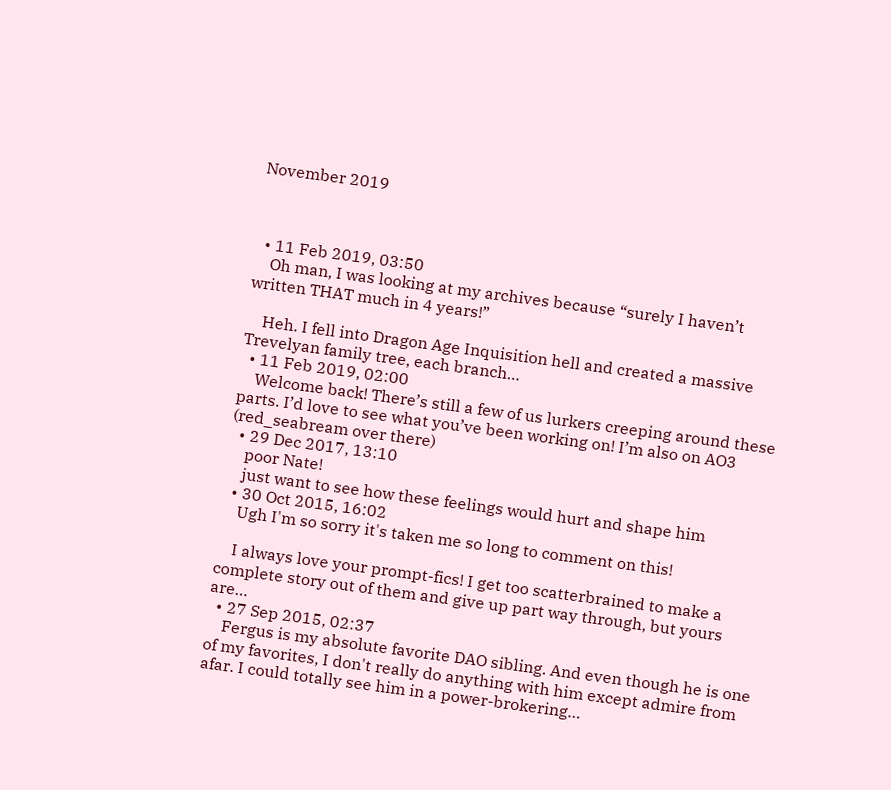November 2019



  • 11 Feb 2019, 03:50
    Oh man, I was looking at my archives because “surely I haven’t written THAT much in 4 years!”

    Heh. I fell into Dragon Age Inquisition hell and created a massive Trevelyan family tree, each branch…
  • 11 Feb 2019, 02:00
    Welcome back! There’s still a few of us lurkers creeping around these parts. I’d love to see what you’ve been working on! I’m also on AO3 (red_seabream over there)
  • 29 Dec 2017, 13:10
    poor Nate!
    just want to see how these feelings would hurt and shape him
  • 30 Oct 2015, 16:02
    Ugh I'm so sorry it's taken me so long to comment on this!

    I always love your prompt-fics! I get too scatterbrained to make a complete story out of them and give up part way through, but yours are…
  • 27 Sep 2015, 02:37
    Fergus is my absolute favorite DAO sibling. And even though he is one of my favorites, I don't really do anything with him except admire from afar. I could totally see him in a power-brokering…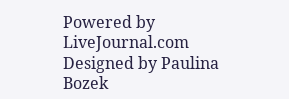Powered by LiveJournal.com
Designed by Paulina Bozek